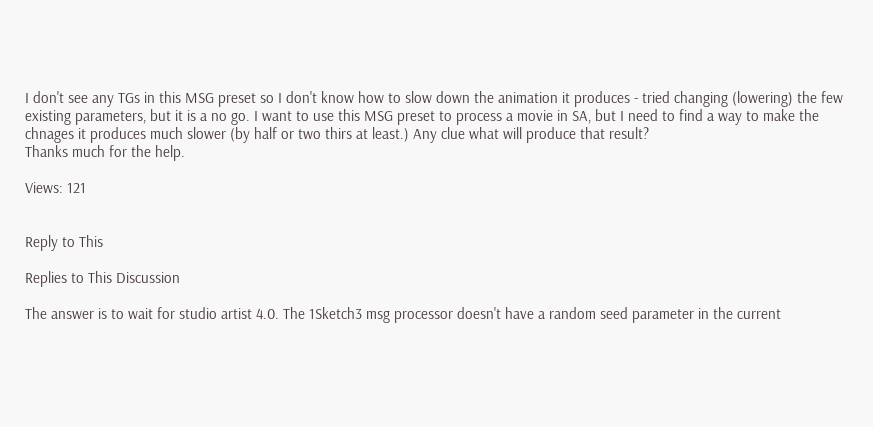I don't see any TGs in this MSG preset so I don't know how to slow down the animation it produces - tried changing (lowering) the few existing parameters, but it is a no go. I want to use this MSG preset to process a movie in SA, but I need to find a way to make the chnages it produces much slower (by half or two thirs at least.) Any clue what will produce that result?
Thanks much for the help.

Views: 121


Reply to This

Replies to This Discussion

The answer is to wait for studio artist 4.0. The 1Sketch3 msg processor doesn't have a random seed parameter in the current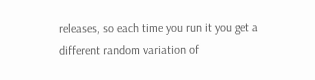releases, so each time you run it you get a different random variation of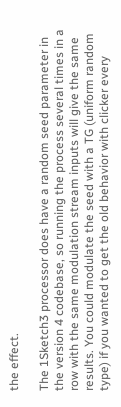the effect.

The 1Sketch3 processor does have a random seed parameter in the version 4 codebase, so running the process several times in a row with the same modulation stream inputs will give the same results. You could modulate the seed with a TG (uniform random type) if you wanted to get the old behavior with clicker every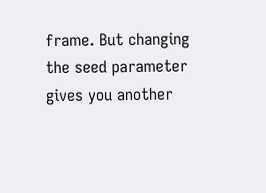frame. But changing the seed parameter gives you another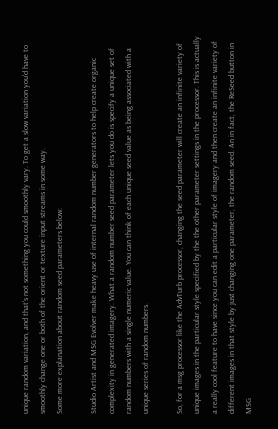unique random variation, and that's not something you could smoothly vary. To get a slow variation you'd have to smoothly change one or both of the orient or texture input streams in some way.
Some more explanation about random seed parameters below:

Studio Artist and MSG Evolver make heavy use of internal random number generators to help create organic complexity in generated imagery. What a random number seed parameter lets you do is specify a unique set of random numbers with a single numeric value. You can think of each unique seed value as being associated with a unique series of random numbers.

So, for a msg processor like the AdvTurb processor, changing the seed parameter will create an infinite variety of unique images in the particular style specified by the the other parameter settings in the processor. This is actually a really cool feature to have since you can edit a particular style of imagery and then create an infinite variety of different images in that style by just changing one parameter, the random seed. An in fact, the ReSeed button in MSG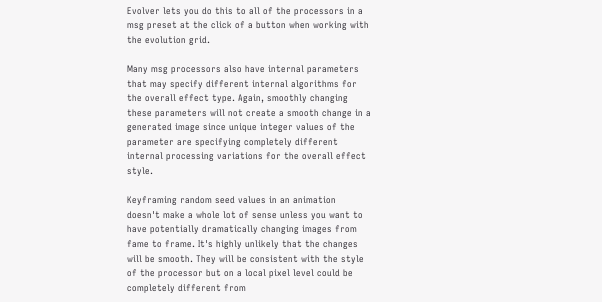Evolver lets you do this to all of the processors in a msg preset at the click of a button when working with the evolution grid.

Many msg processors also have internal parameters that may specify different internal algorithms for the overall effect type. Again, smoothly changing these parameters will not create a smooth change in a generated image since unique integer values of the parameter are specifying completely different internal processing variations for the overall effect style.

Keyframing random seed values in an animation doesn't make a whole lot of sense unless you want to have potentially dramatically changing images from fame to frame. It's highly unlikely that the changes will be smooth. They will be consistent with the style of the processor but on a local pixel level could be completely different from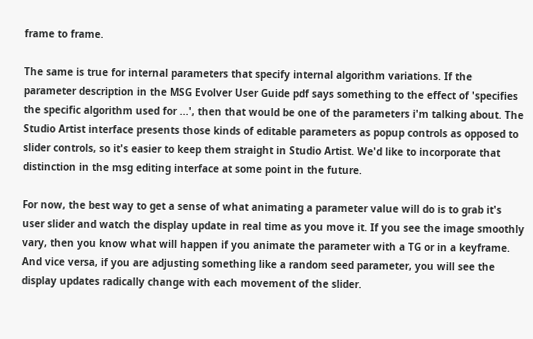frame to frame.

The same is true for internal parameters that specify internal algorithm variations. If the parameter description in the MSG Evolver User Guide pdf says something to the effect of 'specifies the specific algorithm used for ...', then that would be one of the parameters i'm talking about. The Studio Artist interface presents those kinds of editable parameters as popup controls as opposed to slider controls, so it's easier to keep them straight in Studio Artist. We'd like to incorporate that distinction in the msg editing interface at some point in the future.

For now, the best way to get a sense of what animating a parameter value will do is to grab it's user slider and watch the display update in real time as you move it. If you see the image smoothly vary, then you know what will happen if you animate the parameter with a TG or in a keyframe. And vice versa, if you are adjusting something like a random seed parameter, you will see the display updates radically change with each movement of the slider.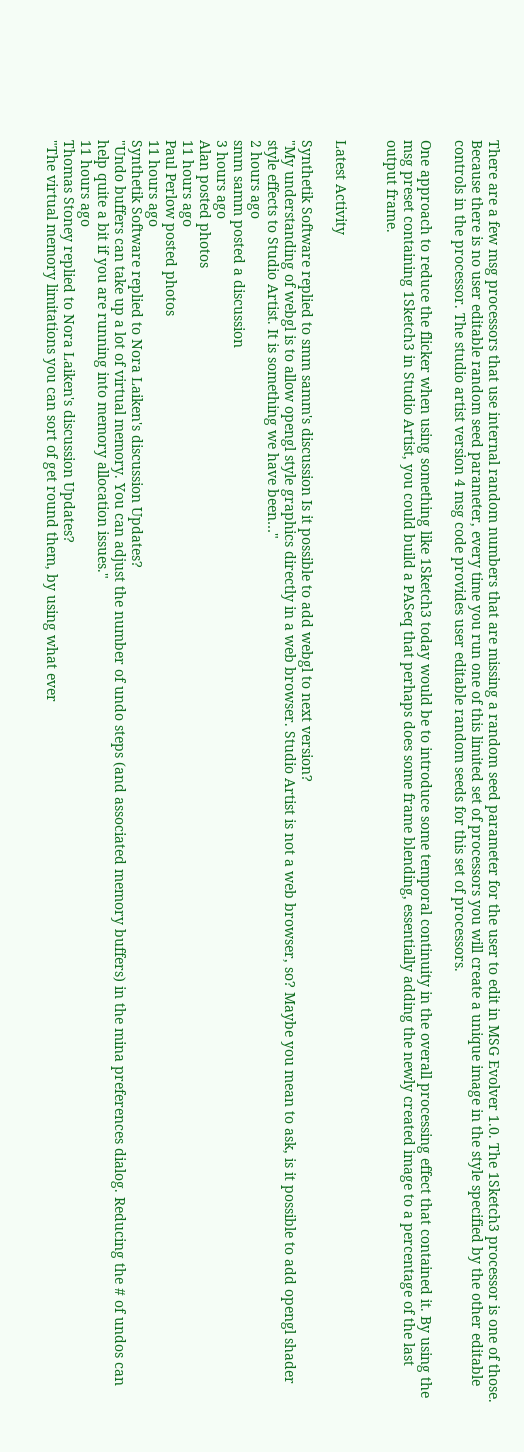There are a few msg processors that use internal random numbers that are missing a random seed parameter for the user to edit in MSG Evolver 1.0. The 1Sketch3 processor is one of those. Because there is no user editable random seed parameter, every time you run one of this limited set of processors you will create a unique image in the style specified by the other editable controls in the processor. The studio artist version 4 msg code provides user editable random seeds for this set of processors.

One approach to reduce the flicker when using something like 1Sketch3 today would be to introduce some temporal continuity in the overall processing effect that contained it. By using the msg preset containing 1Sketch3 in Studio Artist, you could build a PASeq that perhaps does some frame blending, essentially adding the newly created image to a percentage of the last output frame.


Latest Activity

Synthetik Software replied to smm samm's discussion Is it possible to add webgl to next version?
"My understanding of webgl is to allow opengl style graphics directly in a web browser. Studio Artist is not a web browser, so? Maybe you mean to ask, is it possible to add opengl shader style effects to Studio Artist. It is something we have been…"
2 hours ago
smm samm posted a discussion
3 hours ago
Alan posted photos
11 hours ago
Paul Perlow posted photos
11 hours ago
Synthetik Software replied to Nora Laiken's discussion Updates?
"Undo buffers can take up a lot of virtual memory. You can adjust the number of undo steps (and associated memory buffers) in the mina preferences dialog. Reducing the # of undos can help quite a bit if you are running into memory allocation issues."
11 hours ago
Thomas Stoney replied to Nora Laiken's discussion Updates?
"The virtual memory limitations you can sort of get round them, by using what ever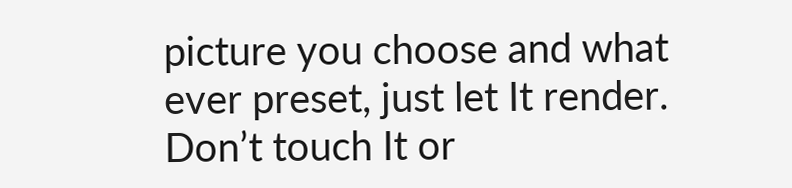picture you choose and what ever preset, just let It render. Don’t touch It or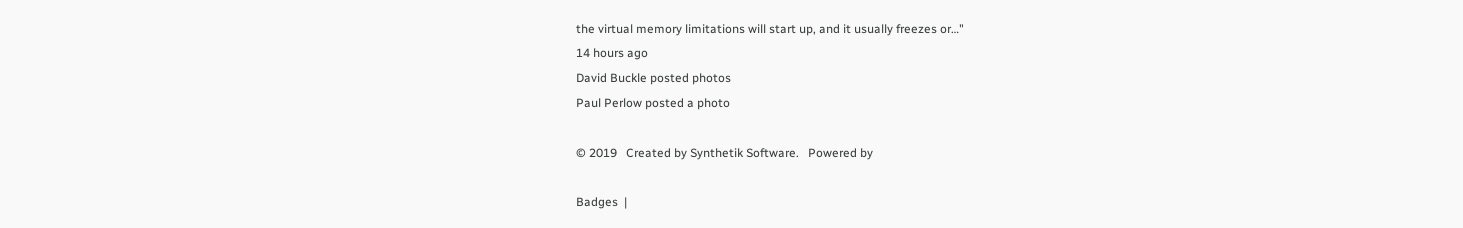the virtual memory limitations will start up, and it usually freezes or…"
14 hours ago
David Buckle posted photos
Paul Perlow posted a photo

© 2019   Created by Synthetik Software.   Powered by

Badges  |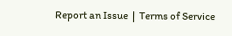Report an Issue  |  Terms of Service